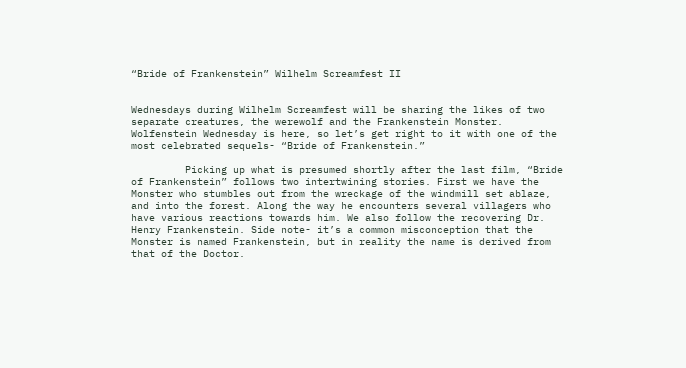“Bride of Frankenstein” Wilhelm Screamfest II


Wednesdays during Wilhelm Screamfest will be sharing the likes of two separate creatures, the werewolf and the Frankenstein Monster. Wolfenstein Wednesday is here, so let’s get right to it with one of the most celebrated sequels- “Bride of Frankenstein.”

         Picking up what is presumed shortly after the last film, “Bride of Frankenstein” follows two intertwining stories. First we have the Monster who stumbles out from the wreckage of the windmill set ablaze, and into the forest. Along the way he encounters several villagers who have various reactions towards him. We also follow the recovering Dr. Henry Frankenstein. Side note- it’s a common misconception that the Monster is named Frankenstein, but in reality the name is derived from that of the Doctor.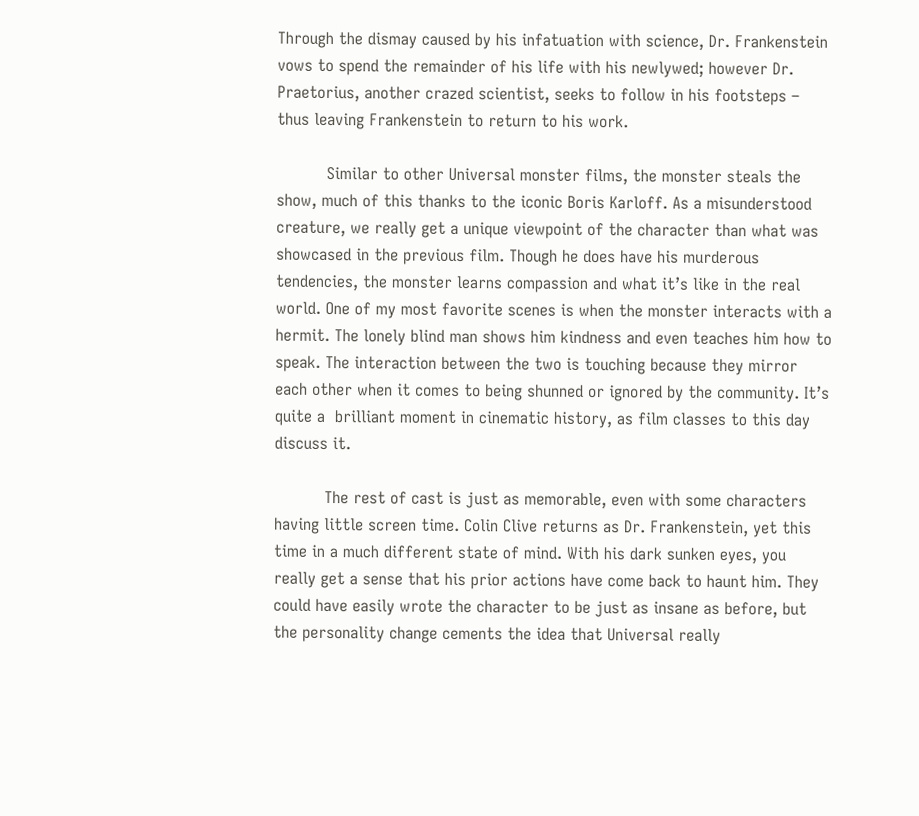Through the dismay caused by his infatuation with science, Dr. Frankenstein vows to spend the remainder of his life with his newlywed; however Dr. Praetorius, another crazed scientist, seeks to follow in his footsteps – thus leaving Frankenstein to return to his work.

          Similar to other Universal monster films, the monster steals the show, much of this thanks to the iconic Boris Karloff. As a misunderstood creature, we really get a unique viewpoint of the character than what was showcased in the previous film. Though he does have his murderous tendencies, the monster learns compassion and what it’s like in the real world. One of my most favorite scenes is when the monster interacts with a hermit. The lonely blind man shows him kindness and even teaches him how to speak. The interaction between the two is touching because they mirror each other when it comes to being shunned or ignored by the community. It’s quite a  brilliant moment in cinematic history, as film classes to this day discuss it.

          The rest of cast is just as memorable, even with some characters having little screen time. Colin Clive returns as Dr. Frankenstein, yet this time in a much different state of mind. With his dark sunken eyes, you really get a sense that his prior actions have come back to haunt him. They could have easily wrote the character to be just as insane as before, but the personality change cements the idea that Universal really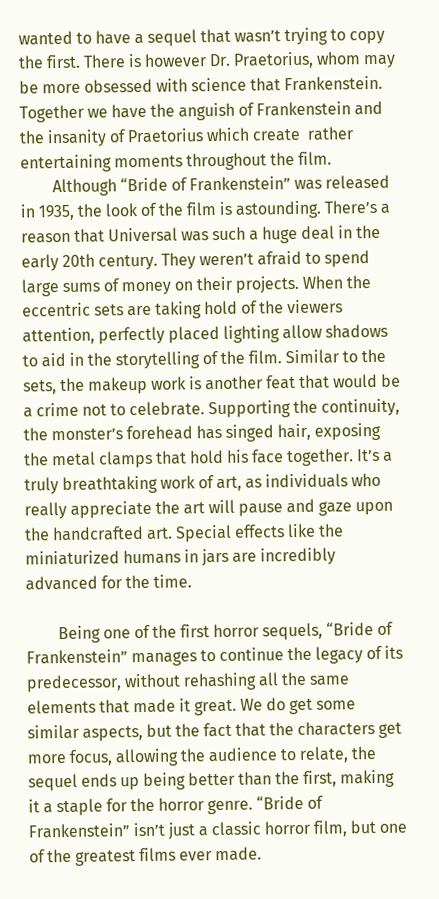wanted to have a sequel that wasn’t trying to copy the first. There is however Dr. Praetorius, whom may be more obsessed with science that Frankenstein. Together we have the anguish of Frankenstein and the insanity of Praetorius which create  rather entertaining moments throughout the film.
        Although “Bride of Frankenstein” was released in 1935, the look of the film is astounding. There’s a reason that Universal was such a huge deal in the early 20th century. They weren’t afraid to spend large sums of money on their projects. When the eccentric sets are taking hold of the viewers attention, perfectly placed lighting allow shadows to aid in the storytelling of the film. Similar to the sets, the makeup work is another feat that would be a crime not to celebrate. Supporting the continuity, the monster’s forehead has singed hair, exposing the metal clamps that hold his face together. It’s a truly breathtaking work of art, as individuals who really appreciate the art will pause and gaze upon the handcrafted art. Special effects like the miniaturized humans in jars are incredibly advanced for the time.

        Being one of the first horror sequels, “Bride of Frankenstein” manages to continue the legacy of its predecessor, without rehashing all the same elements that made it great. We do get some similar aspects, but the fact that the characters get more focus, allowing the audience to relate, the sequel ends up being better than the first, making it a staple for the horror genre. “Bride of Frankenstein” isn’t just a classic horror film, but one of the greatest films ever made.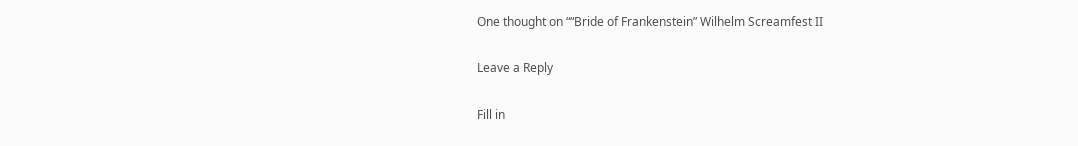One thought on ““Bride of Frankenstein” Wilhelm Screamfest II

Leave a Reply

Fill in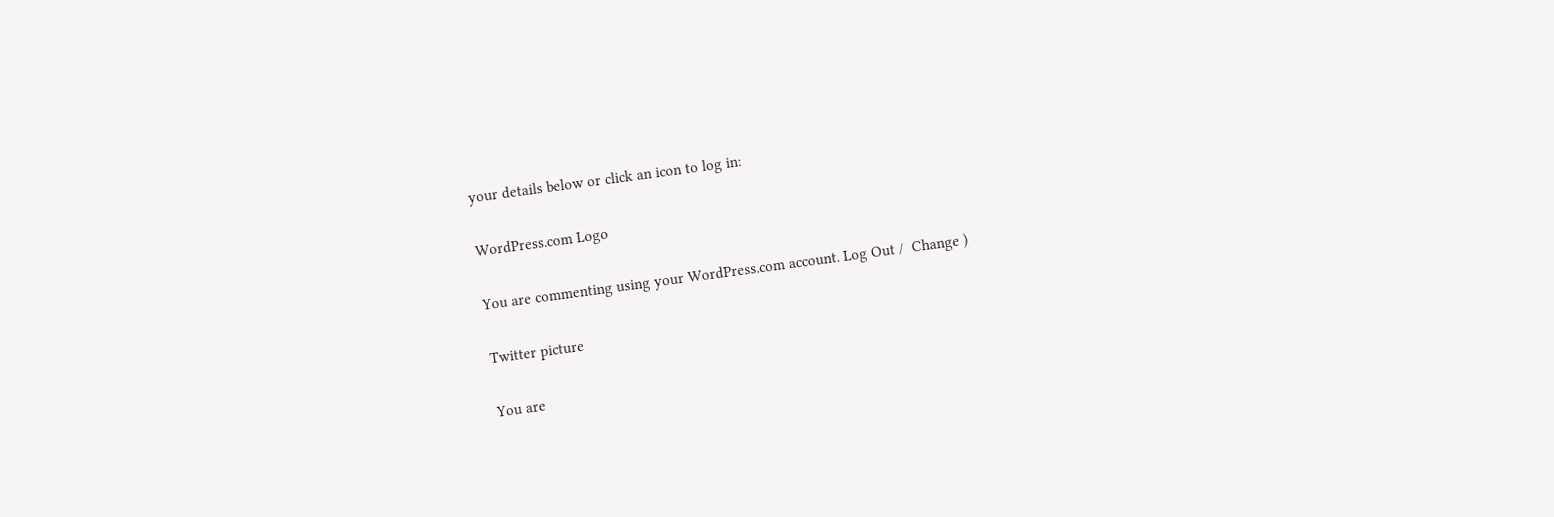your details below or click an icon to log in:

WordPress.com Logo

You are commenting using your WordPress.com account. Log Out /  Change )

Twitter picture

You are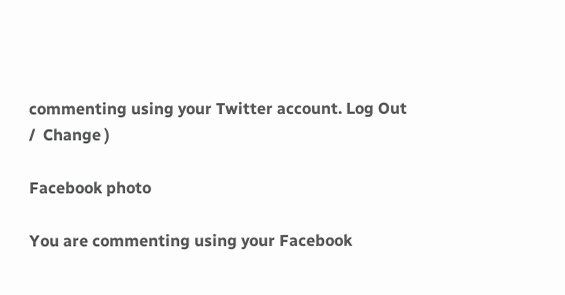commenting using your Twitter account. Log Out /  Change )

Facebook photo

You are commenting using your Facebook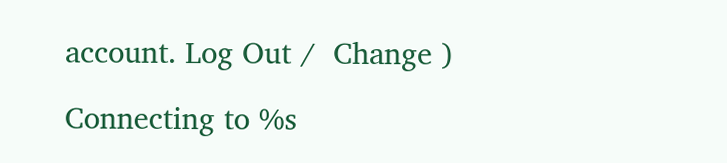account. Log Out /  Change )

Connecting to %s